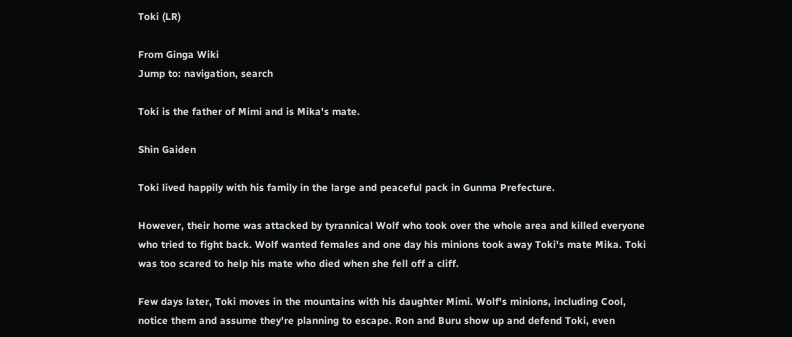Toki (LR)

From Ginga Wiki
Jump to: navigation, search

Toki is the father of Mimi and is Mika's mate.

Shin Gaiden

Toki lived happily with his family in the large and peaceful pack in Gunma Prefecture.

However, their home was attacked by tyrannical Wolf who took over the whole area and killed everyone who tried to fight back. Wolf wanted females and one day his minions took away Toki's mate Mika. Toki was too scared to help his mate who died when she fell off a cliff.

Few days later, Toki moves in the mountains with his daughter Mimi. Wolf's minions, including Cool, notice them and assume they're planning to escape. Ron and Buru show up and defend Toki, even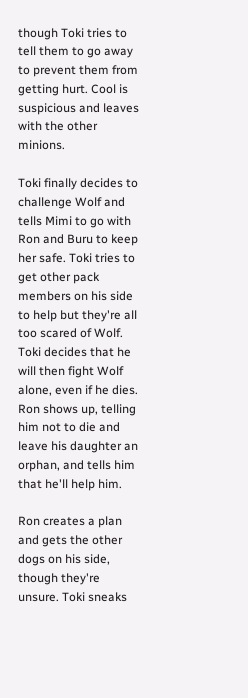though Toki tries to tell them to go away to prevent them from getting hurt. Cool is suspicious and leaves with the other minions.

Toki finally decides to challenge Wolf and tells Mimi to go with Ron and Buru to keep her safe. Toki tries to get other pack members on his side to help but they're all too scared of Wolf. Toki decides that he will then fight Wolf alone, even if he dies. Ron shows up, telling him not to die and leave his daughter an orphan, and tells him that he'll help him.

Ron creates a plan and gets the other dogs on his side, though they're unsure. Toki sneaks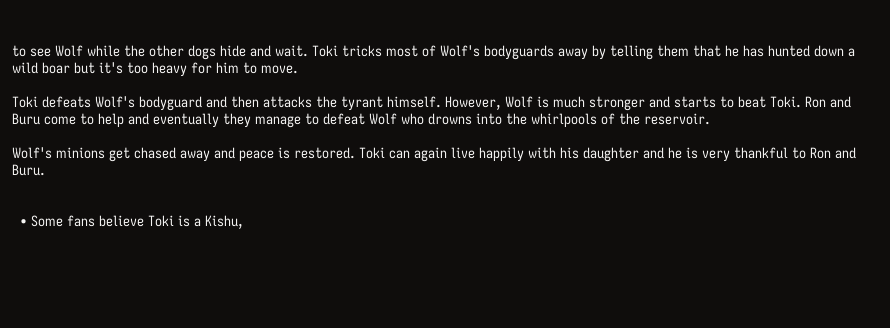to see Wolf while the other dogs hide and wait. Toki tricks most of Wolf's bodyguards away by telling them that he has hunted down a wild boar but it's too heavy for him to move.

Toki defeats Wolf's bodyguard and then attacks the tyrant himself. However, Wolf is much stronger and starts to beat Toki. Ron and Buru come to help and eventually they manage to defeat Wolf who drowns into the whirlpools of the reservoir.

Wolf's minions get chased away and peace is restored. Toki can again live happily with his daughter and he is very thankful to Ron and Buru.


  • Some fans believe Toki is a Kishu,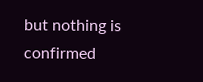but nothing is confirmed